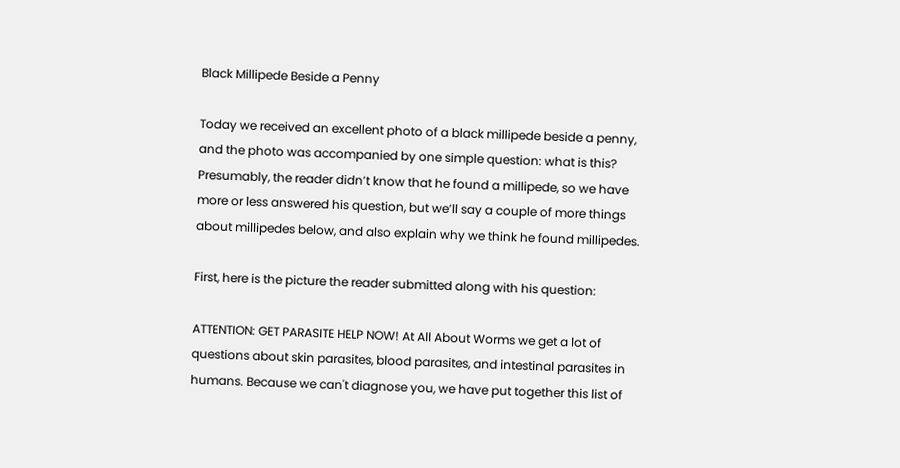Black Millipede Beside a Penny

Today we received an excellent photo of a black millipede beside a penny, and the photo was accompanied by one simple question: what is this? Presumably, the reader didn’t know that he found a millipede, so we have more or less answered his question, but we’ll say a couple of more things about millipedes below, and also explain why we think he found millipedes.

First, here is the picture the reader submitted along with his question:

ATTENTION: GET PARASITE HELP NOW! At All About Worms we get a lot of questions about skin parasites, blood parasites, and intestinal parasites in humans. Because we can't diagnose you, we have put together this list of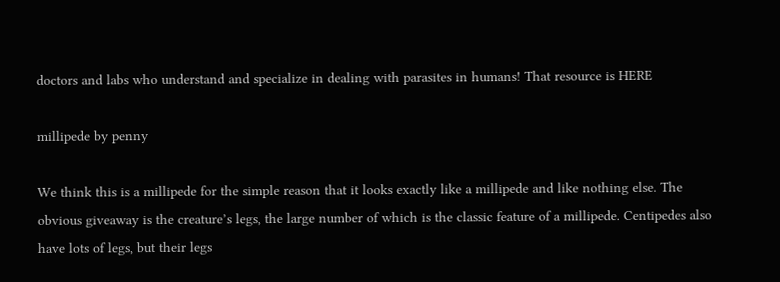doctors and labs who understand and specialize in dealing with parasites in humans! That resource is HERE

millipede by penny

We think this is a millipede for the simple reason that it looks exactly like a millipede and like nothing else. The obvious giveaway is the creature’s legs, the large number of which is the classic feature of a millipede. Centipedes also have lots of legs, but their legs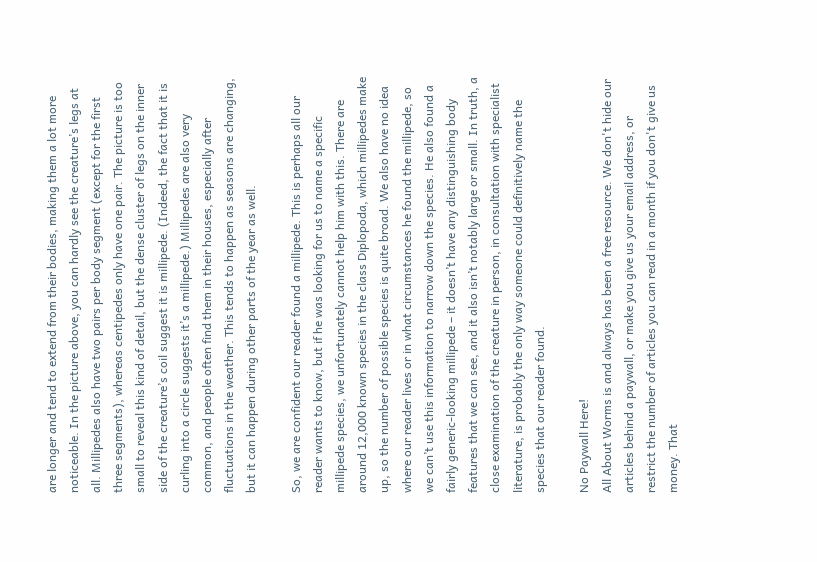are longer and tend to extend from their bodies, making them a lot more noticeable. In the picture above, you can hardly see the creature’s legs at all. Millipedes also have two pairs per body segment (except for the first three segments), whereas centipedes only have one pair. The picture is too small to reveal this kind of detail, but the dense cluster of legs on the inner side of the creature’s coil suggest it is millipede. (Indeed, the fact that it is curling into a circle suggests it’s a millipede.) Millipedes are also very common, and people often find them in their houses, especially after fluctuations in the weather. This tends to happen as seasons are changing, but it can happen during other parts of the year as well.

So, we are confident our reader found a millipede. This is perhaps all our reader wants to know, but if he was looking for us to name a specific millipede species, we unfortunately cannot help him with this. There are around 12,000 known species in the class Diplopoda, which millipedes make up, so the number of possible species is quite broad. We also have no idea where our reader lives or in what circumstances he found the millipede, so we can’t use this information to narrow down the species. He also found a fairly generic-looking millipede – it doesn’t have any distinguishing body features that we can see, and it also isn’t notably large or small. In truth, a close examination of the creature in person, in consultation with specialist literature, is probably the only way someone could definitively name the species that our reader found.

No Paywall Here!
All About Worms is and always has been a free resource. We don't hide our articles behind a paywall, or make you give us your email address, or restrict the number of articles you can read in a month if you don't give us money. That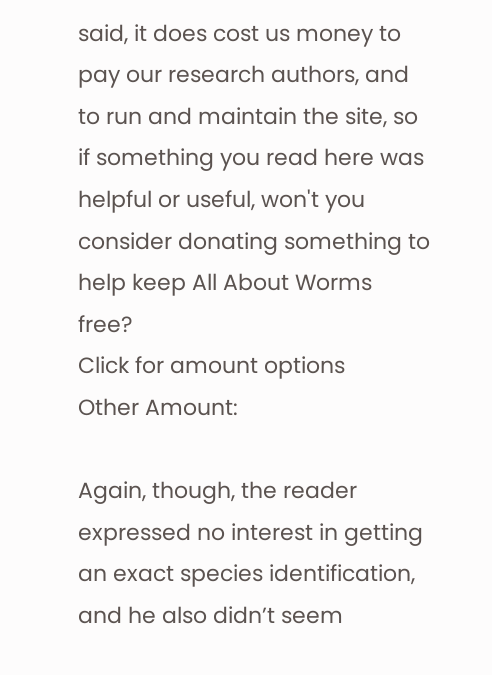said, it does cost us money to pay our research authors, and to run and maintain the site, so if something you read here was helpful or useful, won't you consider donating something to help keep All About Worms free?
Click for amount options
Other Amount:

Again, though, the reader expressed no interest in getting an exact species identification, and he also didn’t seem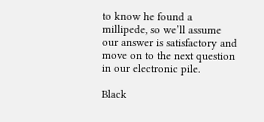to know he found a millipede, so we’ll assume our answer is satisfactory and move on to the next question in our electronic pile.

Black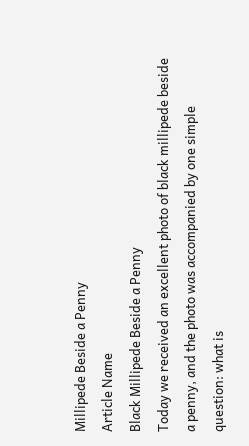Millipede Beside a Penny
Article Name
Black Millipede Beside a Penny
Today we received an excellent photo of black millipede beside a penny, and the photo was accompanied by one simple question: what is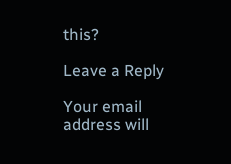this?

Leave a Reply

Your email address will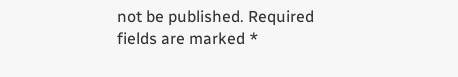not be published. Required fields are marked *